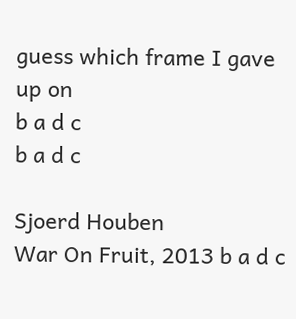guess which frame I gave up on
b a d c
b a d c

Sjoerd Houben
War On Fruit, 2013 b a d c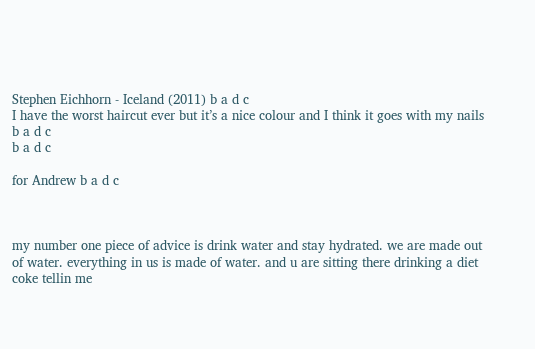Stephen Eichhorn - Iceland (2011) b a d c
I have the worst haircut ever but it’s a nice colour and I think it goes with my nails b a d c
b a d c

for Andrew b a d c



my number one piece of advice is drink water and stay hydrated. we are made out of water. everything in us is made of water. and u are sitting there drinking a diet coke tellin me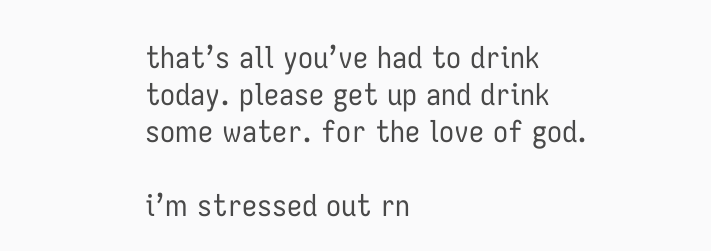that’s all you’ve had to drink today. please get up and drink some water. for the love of god.

i’m stressed out rn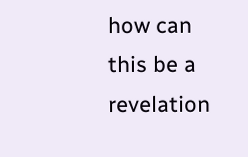how can this be a revelation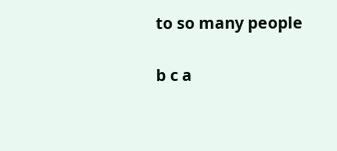to so many people

b c a